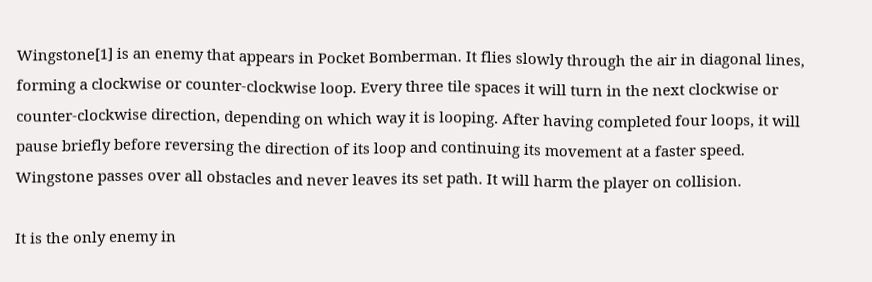Wingstone[1] is an enemy that appears in Pocket Bomberman. It flies slowly through the air in diagonal lines, forming a clockwise or counter-clockwise loop. Every three tile spaces it will turn in the next clockwise or counter-clockwise direction, depending on which way it is looping. After having completed four loops, it will pause briefly before reversing the direction of its loop and continuing its movement at a faster speed. Wingstone passes over all obstacles and never leaves its set path. It will harm the player on collision.

It is the only enemy in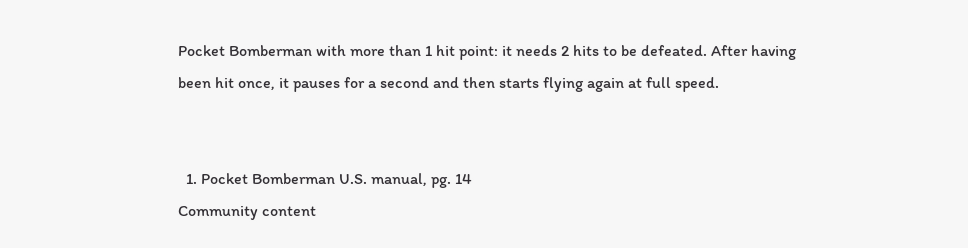Pocket Bomberman with more than 1 hit point: it needs 2 hits to be defeated. After having been hit once, it pauses for a second and then starts flying again at full speed.


  1. Pocket Bomberman U.S. manual, pg. 14
Community content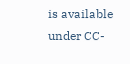is available under CC-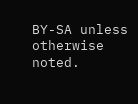BY-SA unless otherwise noted.